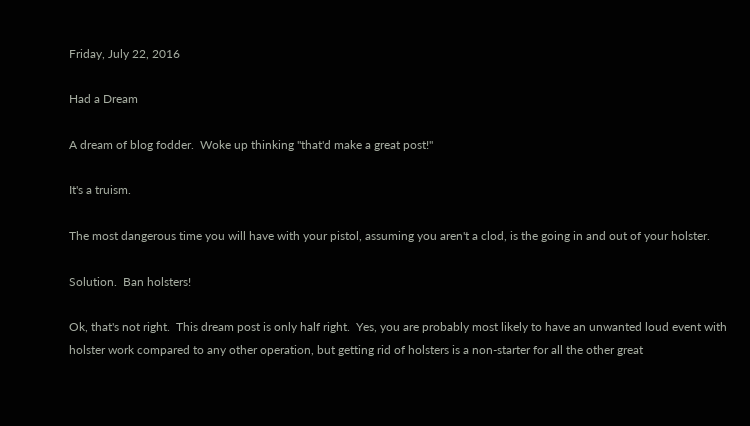Friday, July 22, 2016

Had a Dream

A dream of blog fodder.  Woke up thinking "that'd make a great post!"

It's a truism.

The most dangerous time you will have with your pistol, assuming you aren't a clod, is the going in and out of your holster.

Solution.  Ban holsters!

Ok, that's not right.  This dream post is only half right.  Yes, you are probably most likely to have an unwanted loud event with holster work compared to any other operation, but getting rid of holsters is a non-starter for all the other great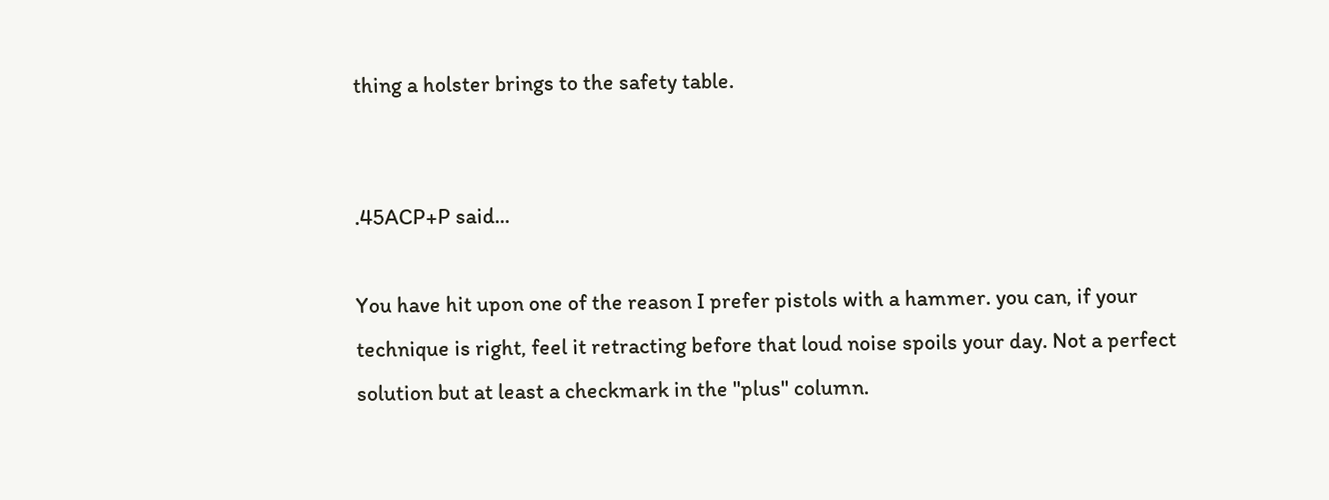thing a holster brings to the safety table.


.45ACP+P said...

You have hit upon one of the reason I prefer pistols with a hammer. you can, if your technique is right, feel it retracting before that loud noise spoils your day. Not a perfect solution but at least a checkmark in the "plus" column.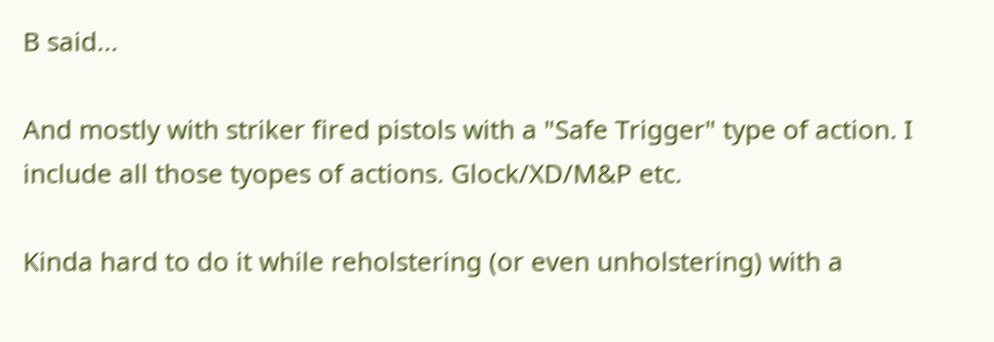B said...

And mostly with striker fired pistols with a "Safe Trigger" type of action. I include all those tyopes of actions. Glock/XD/M&P etc.

Kinda hard to do it while reholstering (or even unholstering) with a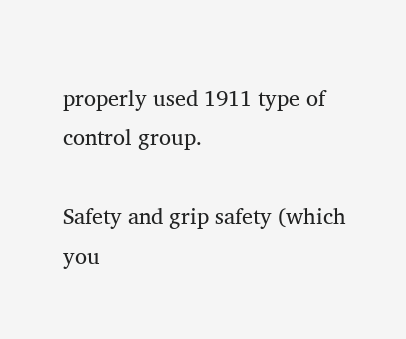properly used 1911 type of control group.

Safety and grip safety (which you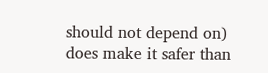should not depend on) does make it safer than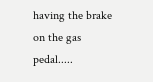having the brake on the gas pedal.....